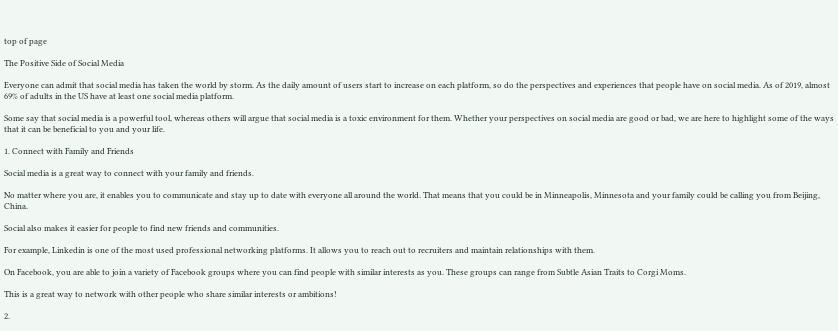top of page

The Positive Side of Social Media

Everyone can admit that social media has taken the world by storm. As the daily amount of users start to increase on each platform, so do the perspectives and experiences that people have on social media. As of 2019, almost 69% of adults in the US have at least one social media platform.

Some say that social media is a powerful tool, whereas others will argue that social media is a toxic environment for them. Whether your perspectives on social media are good or bad, we are here to highlight some of the ways that it can be beneficial to you and your life.

1. Connect with Family and Friends

Social media is a great way to connect with your family and friends.

No matter where you are, it enables you to communicate and stay up to date with everyone all around the world. That means that you could be in Minneapolis, Minnesota and your family could be calling you from Beijing, China.

Social also makes it easier for people to find new friends and communities.

For example, Linkedin is one of the most used professional networking platforms. It allows you to reach out to recruiters and maintain relationships with them.

On Facebook, you are able to join a variety of Facebook groups where you can find people with similar interests as you. These groups can range from Subtle Asian Traits to Corgi Moms.

This is a great way to network with other people who share similar interests or ambitions!

2.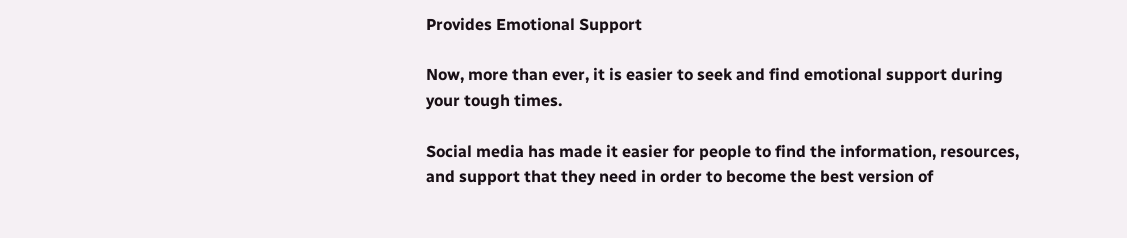Provides Emotional Support

Now, more than ever, it is easier to seek and find emotional support during your tough times.

Social media has made it easier for people to find the information, resources, and support that they need in order to become the best version of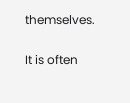themselves.

It is often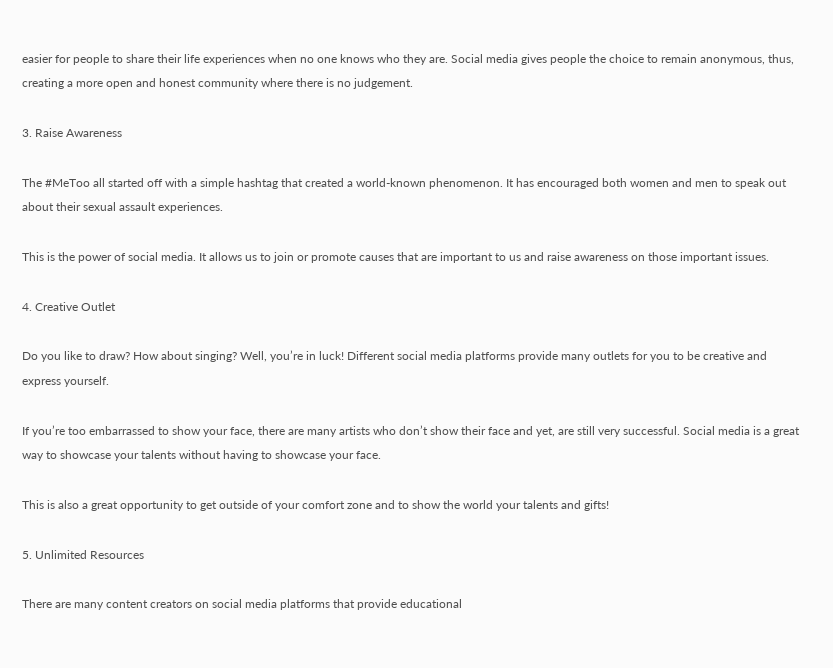easier for people to share their life experiences when no one knows who they are. Social media gives people the choice to remain anonymous, thus, creating a more open and honest community where there is no judgement.

3. Raise Awareness

The #MeToo all started off with a simple hashtag that created a world-known phenomenon. It has encouraged both women and men to speak out about their sexual assault experiences.

This is the power of social media. It allows us to join or promote causes that are important to us and raise awareness on those important issues.

4. Creative Outlet

Do you like to draw? How about singing? Well, you’re in luck! Different social media platforms provide many outlets for you to be creative and express yourself.

If you’re too embarrassed to show your face, there are many artists who don’t show their face and yet, are still very successful. Social media is a great way to showcase your talents without having to showcase your face.

This is also a great opportunity to get outside of your comfort zone and to show the world your talents and gifts!

5. Unlimited Resources

There are many content creators on social media platforms that provide educational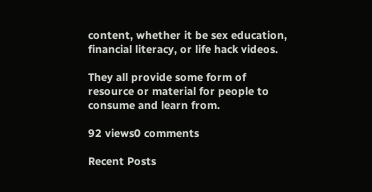content, whether it be sex education, financial literacy, or life hack videos.

They all provide some form of resource or material for people to consume and learn from.

92 views0 comments

Recent Posts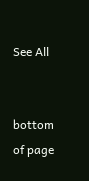See All


bottom of page